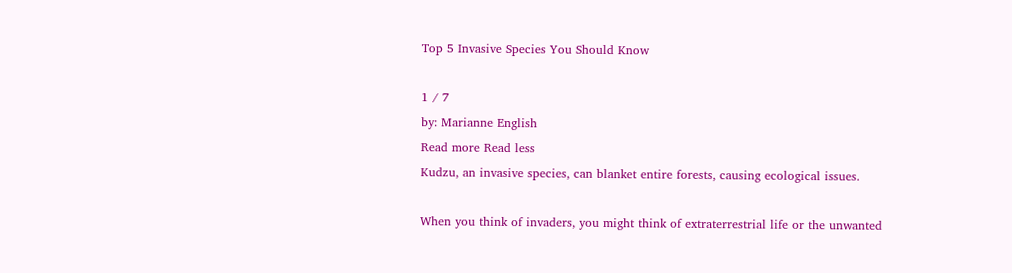Top 5 Invasive Species You Should Know

1 / 7
by: Marianne English
Read more Read less
Kudzu, an invasive species, can blanket entire forests, causing ecological issues.

When you think of invaders, you might think of extraterrestrial life or the unwanted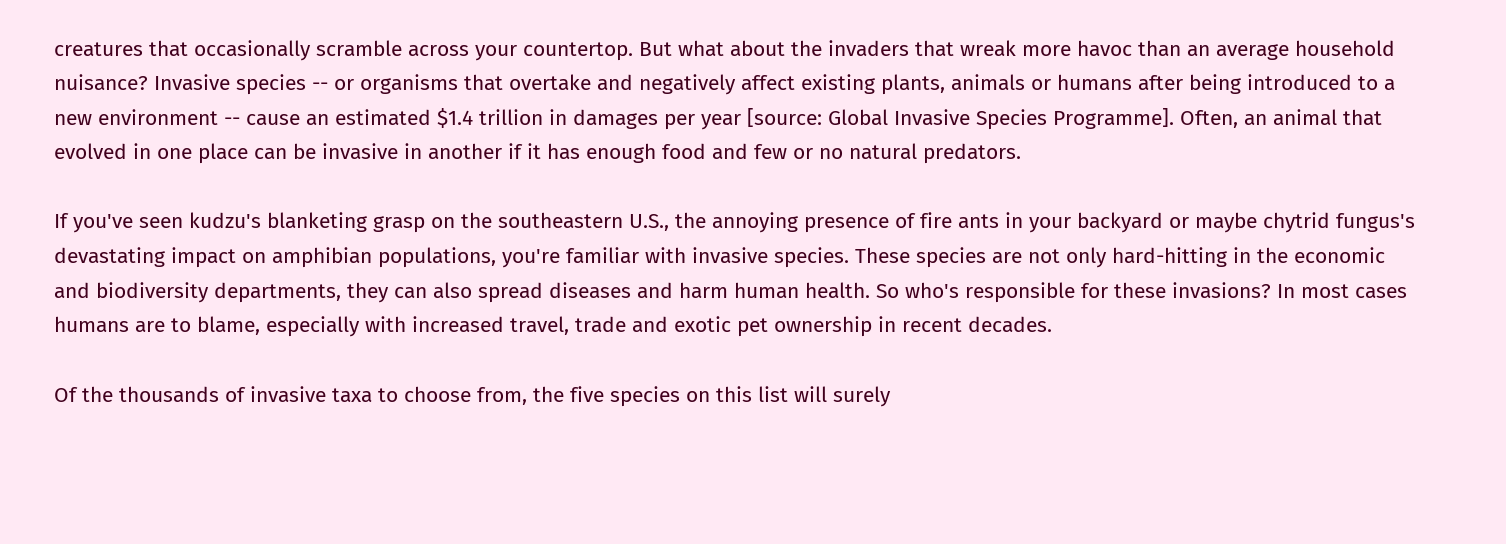creatures that occasionally scramble across your countertop. But what about the invaders that wreak more havoc than an average household nuisance? Invasive species -- or organisms that overtake and negatively affect existing plants, animals or humans after being introduced to a new environment -- cause an estimated $1.4 trillion in damages per year [source: Global Invasive Species Programme]. Often, an animal that evolved in one place can be invasive in another if it has enough food and few or no natural predators.

If you've seen kudzu's blanketing grasp on the southeastern U.S., the annoying presence of fire ants in your backyard or maybe chytrid fungus's devastating impact on amphibian populations, you're familiar with invasive species. These species are not only hard-hitting in the economic and biodiversity departments, they can also spread diseases and harm human health. So who's responsible for these invasions? In most cases humans are to blame, especially with increased travel, trade and exotic pet ownership in recent decades.

Of the thousands of invasive taxa to choose from, the five species on this list will surely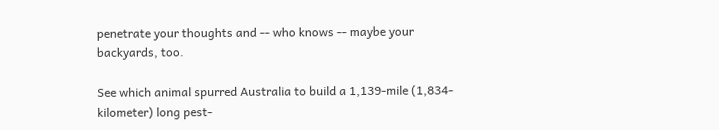penetrate your thoughts and -- who knows -- maybe your backyards, too.

See which animal spurred Australia to build a 1,139-mile (1,834-kilometer) long pest-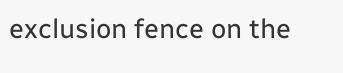exclusion fence on the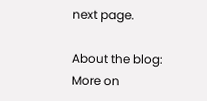next page.

About the blog:
More on